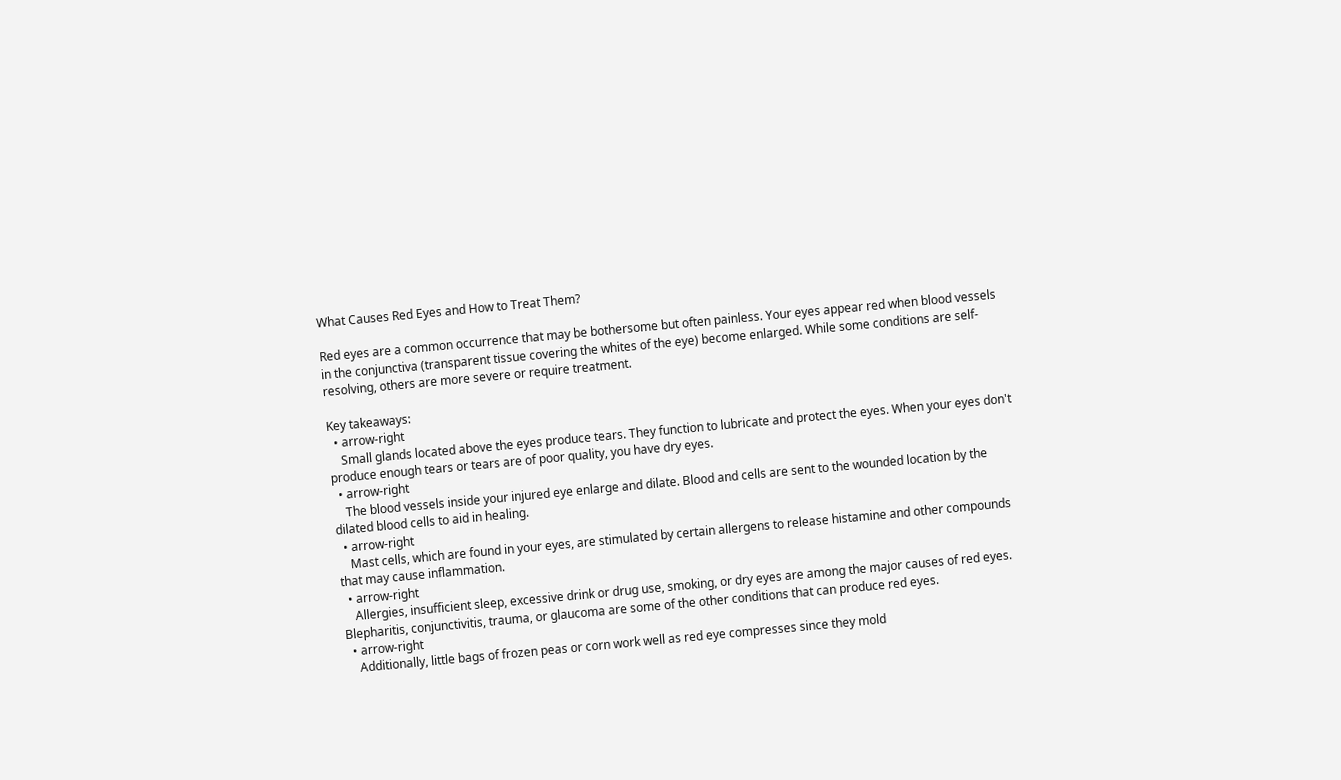What Causes Red Eyes and How to Treat Them?

Red eyes are a common occurrence that may be bothersome but often painless. Your eyes appear red when blood vessels in the conjunctiva (transparent tissue covering the whites of the eye) become enlarged. While some conditions are self-resolving, others are more severe or require treatment.

Key takeaways:
  • arrow-right
    Small glands located above the eyes produce tears. They function to lubricate and protect the eyes. When your eyes don't produce enough tears or tears are of poor quality, you have dry eyes.
  • arrow-right
    The blood vessels inside your injured eye enlarge and dilate. Blood and cells are sent to the wounded location by the dilated blood cells to aid in healing.
  • arrow-right
    Mast cells, which are found in your eyes, are stimulated by certain allergens to release histamine and other compounds that may cause inflammation.
  • arrow-right
    Allergies, insufficient sleep, excessive drink or drug use, smoking, or dry eyes are among the major causes of red eyes. Blepharitis, conjunctivitis, trauma, or glaucoma are some of the other conditions that can produce red eyes.
  • arrow-right
    Additionally, little bags of frozen peas or corn work well as red eye compresses since they mold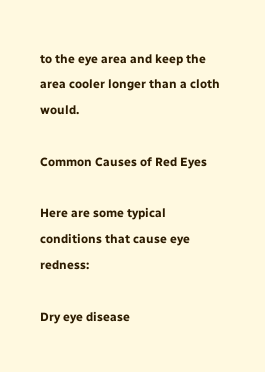to the eye area and keep the area cooler longer than a cloth would.

Common Causes of Red Eyes

Here are some typical conditions that cause eye redness:

Dry eye disease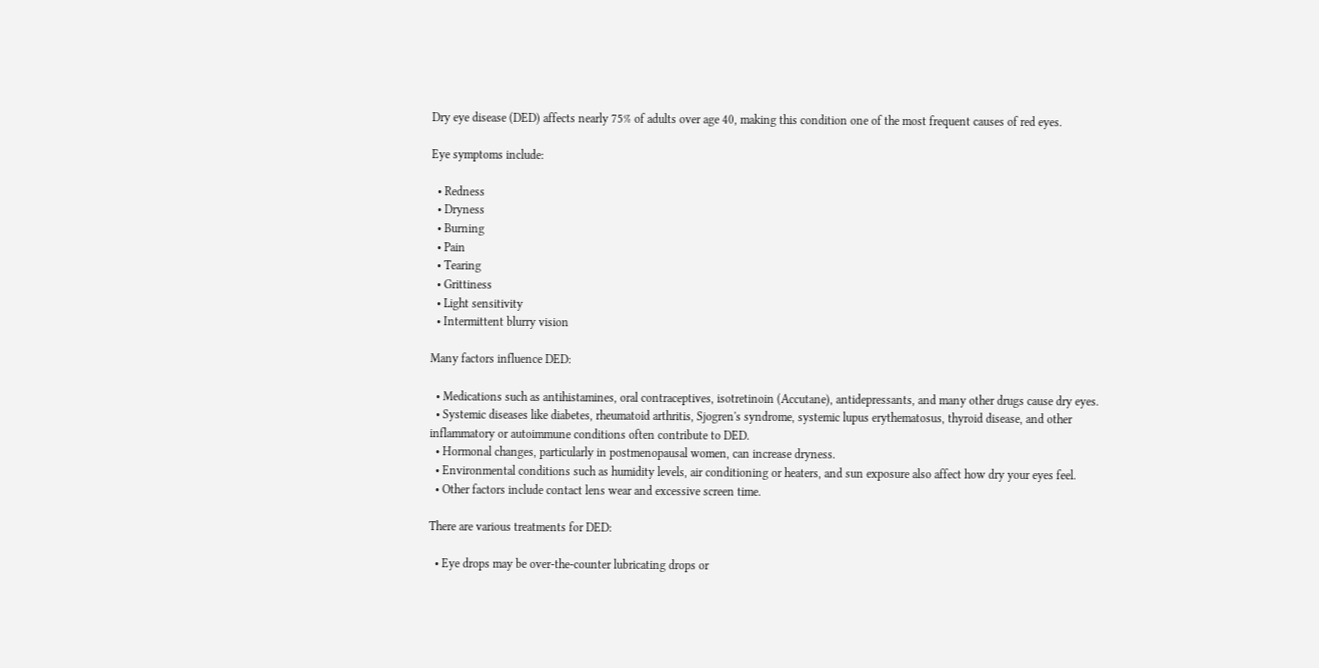Dry eye disease (DED) affects nearly 75% of adults over age 40, making this condition one of the most frequent causes of red eyes.

Eye symptoms include:

  • Redness
  • Dryness
  • Burning
  • Pain
  • Tearing
  • Grittiness
  • Light sensitivity
  • Intermittent blurry vision

Many factors influence DED:

  • Medications such as antihistamines, oral contraceptives, isotretinoin (Accutane), antidepressants, and many other drugs cause dry eyes.
  • Systemic diseases like diabetes, rheumatoid arthritis, Sjogren's syndrome, systemic lupus erythematosus, thyroid disease, and other inflammatory or autoimmune conditions often contribute to DED.
  • Hormonal changes, particularly in postmenopausal women, can increase dryness.
  • Environmental conditions such as humidity levels, air conditioning or heaters, and sun exposure also affect how dry your eyes feel.
  • Other factors include contact lens wear and excessive screen time.

There are various treatments for DED:

  • Eye drops may be over-the-counter lubricating drops or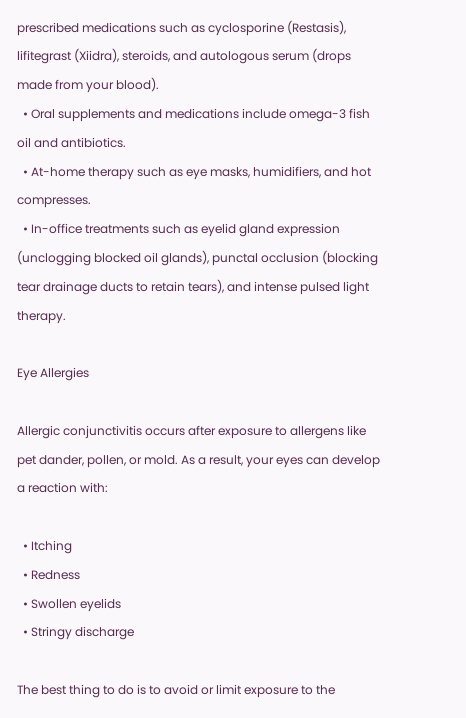prescribed medications such as cyclosporine (Restasis), lifitegrast (Xiidra), steroids, and autologous serum (drops made from your blood).
  • Oral supplements and medications include omega-3 fish oil and antibiotics.
  • At-home therapy such as eye masks, humidifiers, and hot compresses.
  • In-office treatments such as eyelid gland expression (unclogging blocked oil glands), punctal occlusion (blocking tear drainage ducts to retain tears), and intense pulsed light therapy.

Eye Allergies

Allergic conjunctivitis occurs after exposure to allergens like pet dander, pollen, or mold. As a result, your eyes can develop a reaction with:

  • Itching
  • Redness
  • Swollen eyelids
  • Stringy discharge

The best thing to do is to avoid or limit exposure to the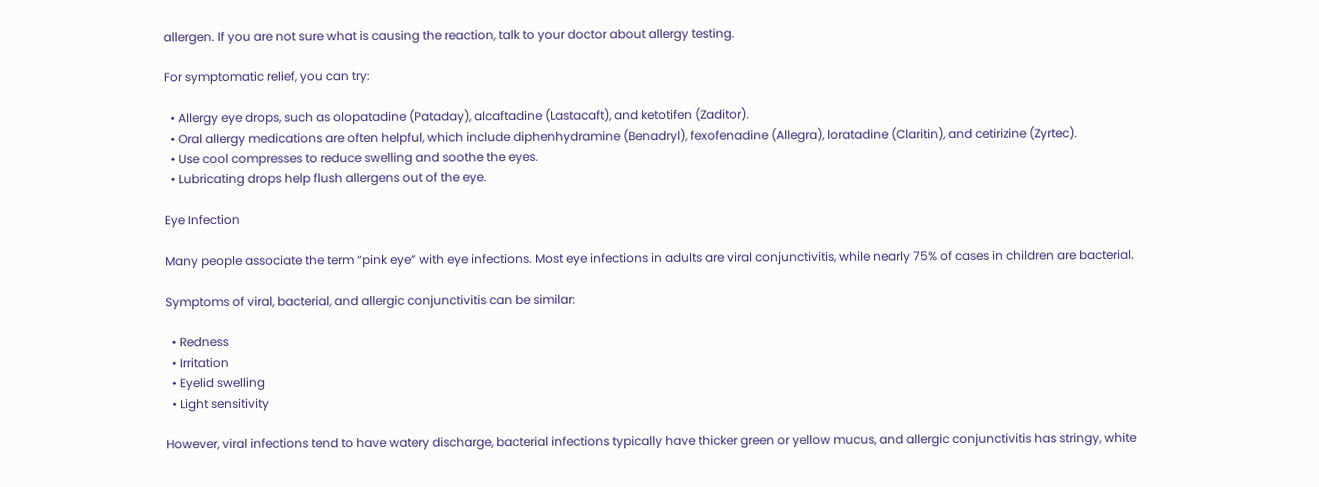allergen. If you are not sure what is causing the reaction, talk to your doctor about allergy testing.

For symptomatic relief, you can try:

  • Allergy eye drops, such as olopatadine (Pataday), alcaftadine (Lastacaft), and ketotifen (Zaditor).
  • Oral allergy medications are often helpful, which include diphenhydramine (Benadryl), fexofenadine (Allegra), loratadine (Claritin), and cetirizine (Zyrtec).
  • Use cool compresses to reduce swelling and soothe the eyes.
  • Lubricating drops help flush allergens out of the eye.

Eye Infection

Many people associate the term “pink eye” with eye infections. Most eye infections in adults are viral conjunctivitis, while nearly 75% of cases in children are bacterial.

Symptoms of viral, bacterial, and allergic conjunctivitis can be similar:

  • Redness
  • Irritation
  • Eyelid swelling
  • Light sensitivity

However, viral infections tend to have watery discharge, bacterial infections typically have thicker green or yellow mucus, and allergic conjunctivitis has stringy, white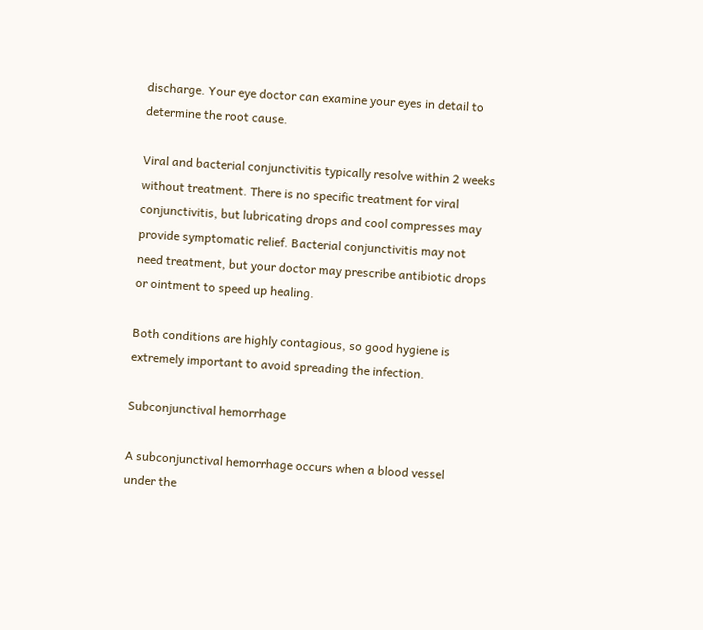discharge. Your eye doctor can examine your eyes in detail to determine the root cause.

Viral and bacterial conjunctivitis typically resolve within 2 weeks without treatment. There is no specific treatment for viral conjunctivitis, but lubricating drops and cool compresses may provide symptomatic relief. Bacterial conjunctivitis may not need treatment, but your doctor may prescribe antibiotic drops or ointment to speed up healing.

Both conditions are highly contagious, so good hygiene is extremely important to avoid spreading the infection.

Subconjunctival hemorrhage

A subconjunctival hemorrhage occurs when a blood vessel under the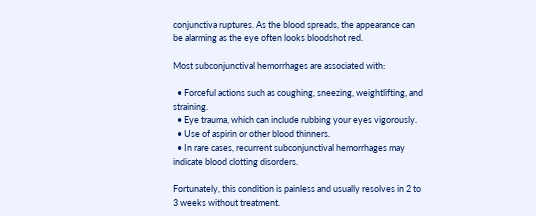conjunctiva ruptures. As the blood spreads, the appearance can be alarming as the eye often looks bloodshot red.

Most subconjunctival hemorrhages are associated with:

  • Forceful actions such as coughing, sneezing, weightlifting, and straining.
  • Eye trauma, which can include rubbing your eyes vigorously.
  • Use of aspirin or other blood thinners.
  • In rare cases, recurrent subconjunctival hemorrhages may indicate blood clotting disorders.

Fortunately, this condition is painless and usually resolves in 2 to 3 weeks without treatment.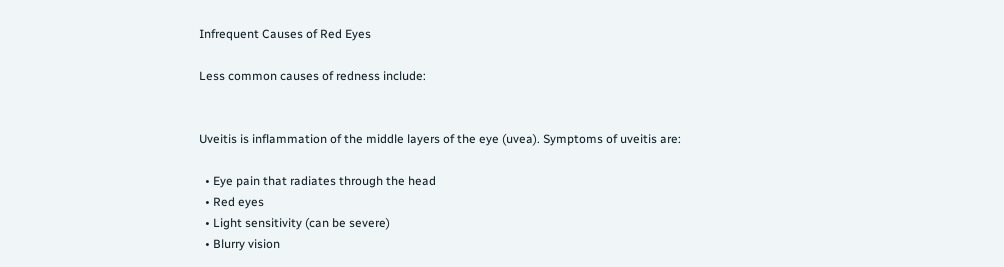Infrequent Causes of Red Eyes

Less common causes of redness include:


Uveitis is inflammation of the middle layers of the eye (uvea). Symptoms of uveitis are:

  • Eye pain that radiates through the head
  • Red eyes
  • Light sensitivity (can be severe)
  • Blurry vision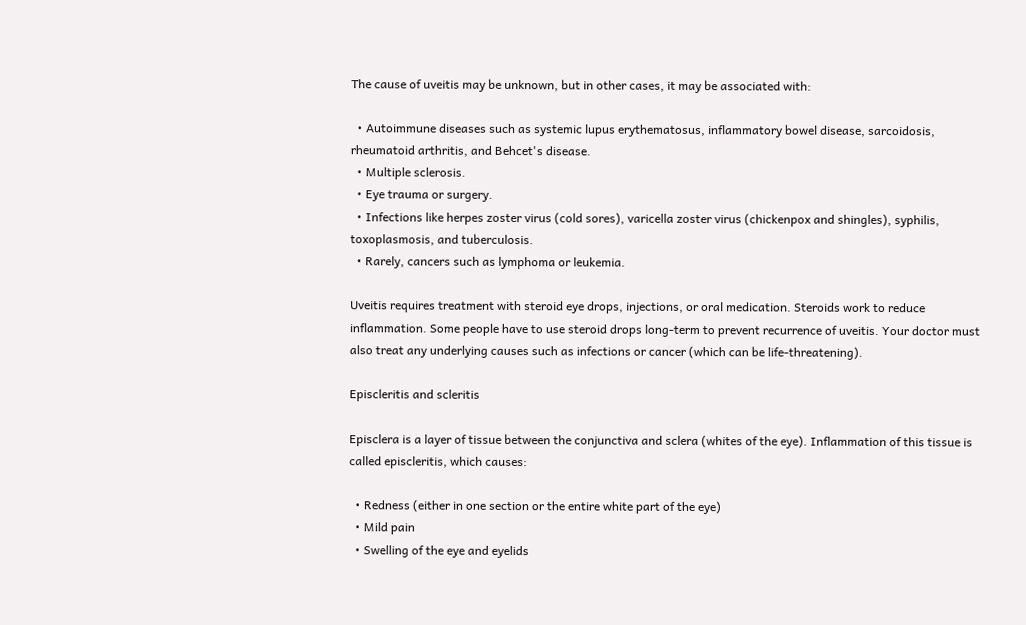The cause of uveitis may be unknown, but in other cases, it may be associated with:

  • Autoimmune diseases such as systemic lupus erythematosus, inflammatory bowel disease, sarcoidosis, rheumatoid arthritis, and Behcet's disease.
  • Multiple sclerosis.
  • Eye trauma or surgery.
  • Infections like herpes zoster virus (cold sores), varicella zoster virus (chickenpox and shingles), syphilis, toxoplasmosis, and tuberculosis.
  • Rarely, cancers such as lymphoma or leukemia.

Uveitis requires treatment with steroid eye drops, injections, or oral medication. Steroids work to reduce inflammation. Some people have to use steroid drops long-term to prevent recurrence of uveitis. Your doctor must also treat any underlying causes such as infections or cancer (which can be life-threatening).

Episcleritis and scleritis

Episclera is a layer of tissue between the conjunctiva and sclera (whites of the eye). Inflammation of this tissue is called episcleritis, which causes:

  • Redness (either in one section or the entire white part of the eye)
  • Mild pain
  • Swelling of the eye and eyelids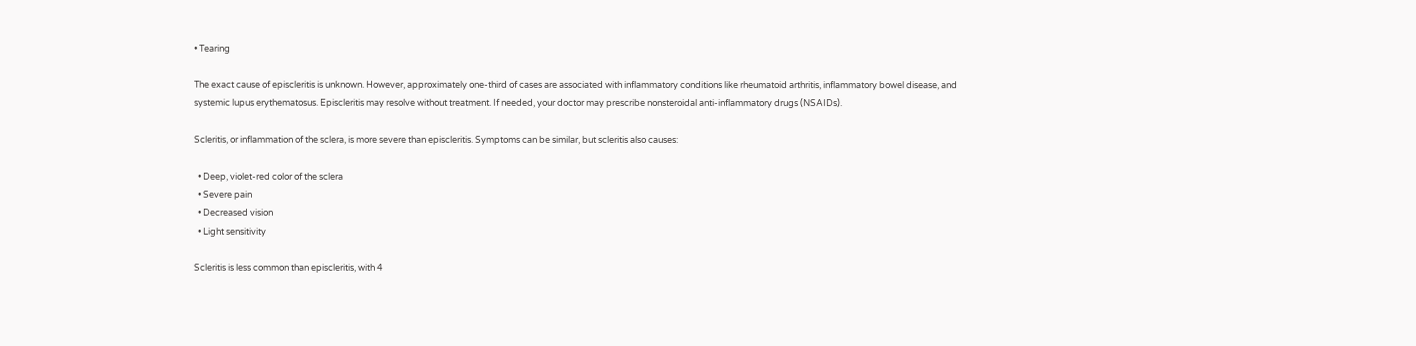• Tearing

The exact cause of episcleritis is unknown. However, approximately one-third of cases are associated with inflammatory conditions like rheumatoid arthritis, inflammatory bowel disease, and systemic lupus erythematosus. Episcleritis may resolve without treatment. If needed, your doctor may prescribe nonsteroidal anti-inflammatory drugs (NSAIDs).

Scleritis, or inflammation of the sclera, is more severe than episcleritis. Symptoms can be similar, but scleritis also causes:

  • Deep, violet-red color of the sclera
  • Severe pain
  • Decreased vision
  • Light sensitivity

Scleritis is less common than episcleritis, with 4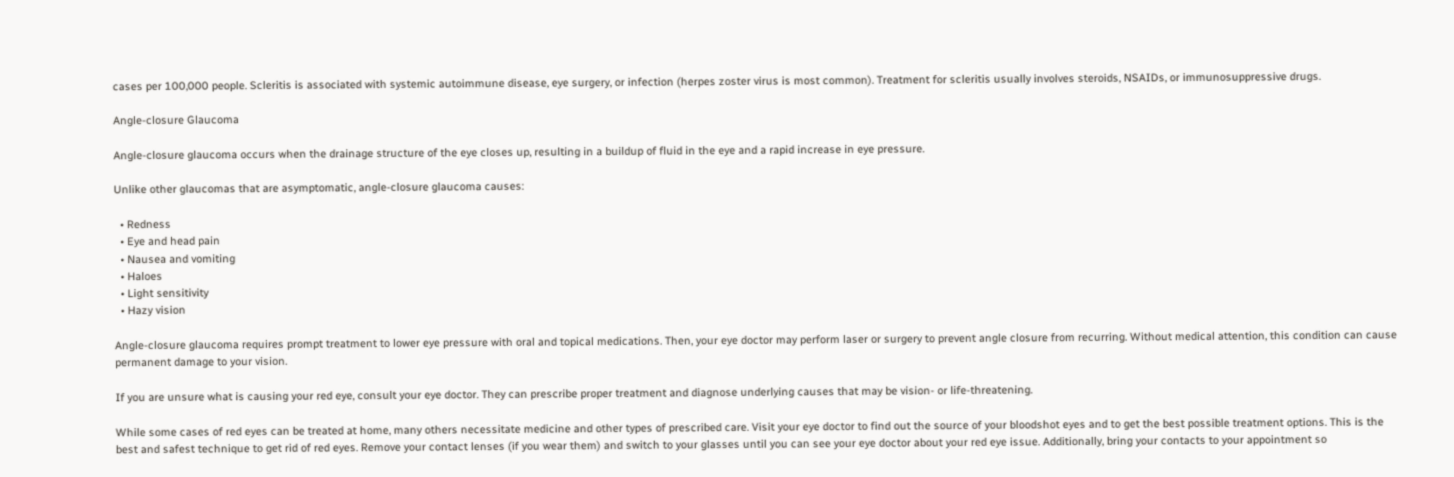cases per 100,000 people. Scleritis is associated with systemic autoimmune disease, eye surgery, or infection (herpes zoster virus is most common). Treatment for scleritis usually involves steroids, NSAIDs, or immunosuppressive drugs.

Angle-closure Glaucoma

Angle-closure glaucoma occurs when the drainage structure of the eye closes up, resulting in a buildup of fluid in the eye and a rapid increase in eye pressure.

Unlike other glaucomas that are asymptomatic, angle-closure glaucoma causes:

  • Redness
  • Eye and head pain
  • Nausea and vomiting
  • Haloes
  • Light sensitivity
  • Hazy vision

Angle-closure glaucoma requires prompt treatment to lower eye pressure with oral and topical medications. Then, your eye doctor may perform laser or surgery to prevent angle closure from recurring. Without medical attention, this condition can cause permanent damage to your vision.

If you are unsure what is causing your red eye, consult your eye doctor. They can prescribe proper treatment and diagnose underlying causes that may be vision- or life-threatening.

While some cases of red eyes can be treated at home, many others necessitate medicine and other types of prescribed care. Visit your eye doctor to find out the source of your bloodshot eyes and to get the best possible treatment options. This is the best and safest technique to get rid of red eyes. Remove your contact lenses (if you wear them) and switch to your glasses until you can see your eye doctor about your red eye issue. Additionally, bring your contacts to your appointment so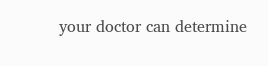your doctor can determine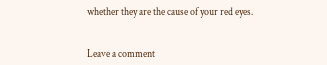whether they are the cause of your red eyes.


Leave a comment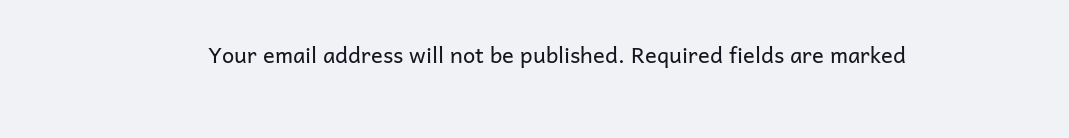Your email address will not be published. Required fields are marked